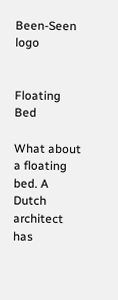Been-Seen logo


Floating Bed

What about a floating bed. A Dutch architect has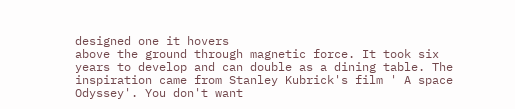designed one it hovers
above the ground through magnetic force. It took six years to develop and can double as a dining table. The inspiration came from Stanley Kubrick's film ' A space Odyssey'. You don't want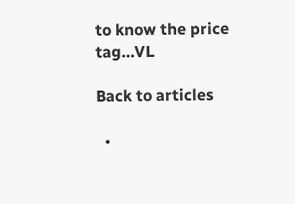to know the price tag…VL

Back to articles

  •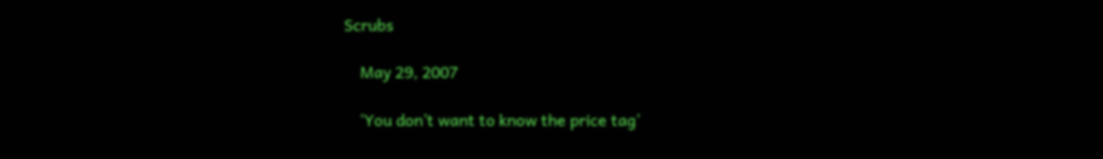Scrubs

    May 29, 2007

    ‘You don’t want to know the price tag’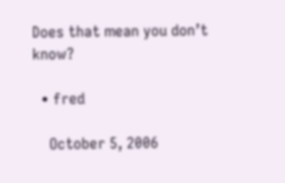Does that mean you don’t know?

  • fred

    October 5, 2006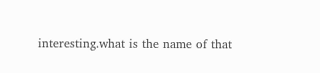interesting.what is the name of that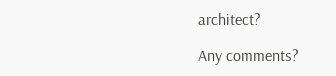architect?

Any comments?